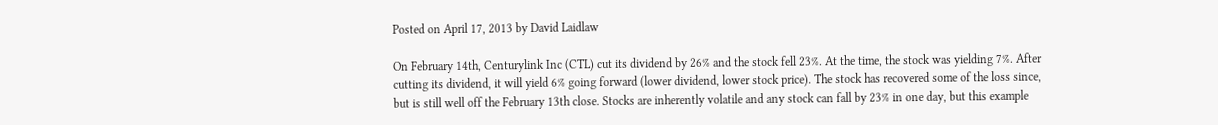Posted on April 17, 2013 by David Laidlaw

On February 14th, Centurylink Inc (CTL) cut its dividend by 26% and the stock fell 23%. At the time, the stock was yielding 7%. After cutting its dividend, it will yield 6% going forward (lower dividend, lower stock price). The stock has recovered some of the loss since, but is still well off the February 13th close. Stocks are inherently volatile and any stock can fall by 23% in one day, but this example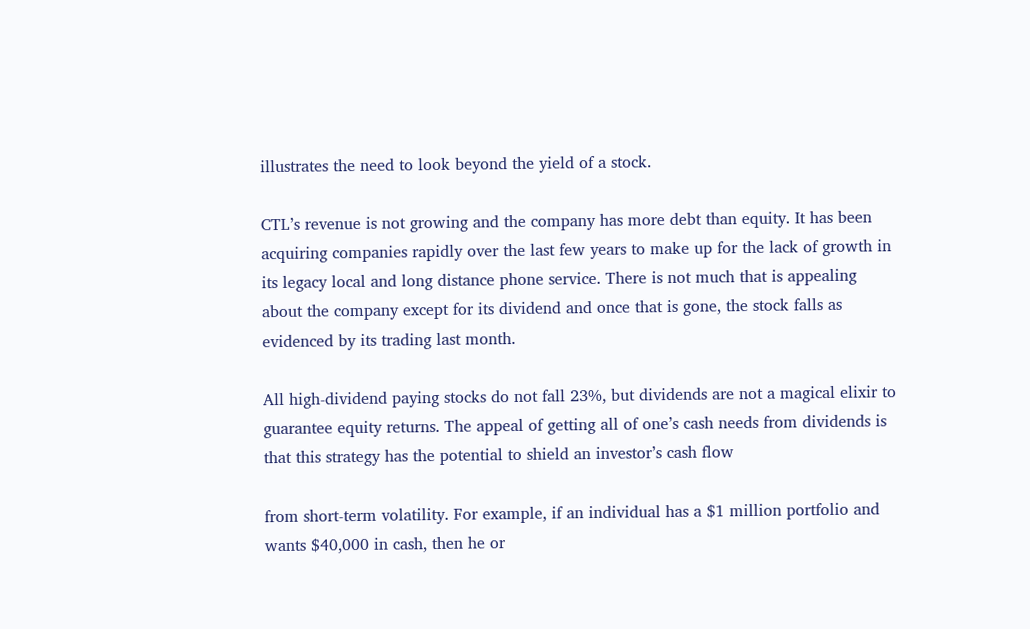illustrates the need to look beyond the yield of a stock.

CTL’s revenue is not growing and the company has more debt than equity. It has been acquiring companies rapidly over the last few years to make up for the lack of growth in its legacy local and long distance phone service. There is not much that is appealing about the company except for its dividend and once that is gone, the stock falls as evidenced by its trading last month.

All high-dividend paying stocks do not fall 23%, but dividends are not a magical elixir to guarantee equity returns. The appeal of getting all of one’s cash needs from dividends is that this strategy has the potential to shield an investor’s cash flow

from short-term volatility. For example, if an individual has a $1 million portfolio and wants $40,000 in cash, then he or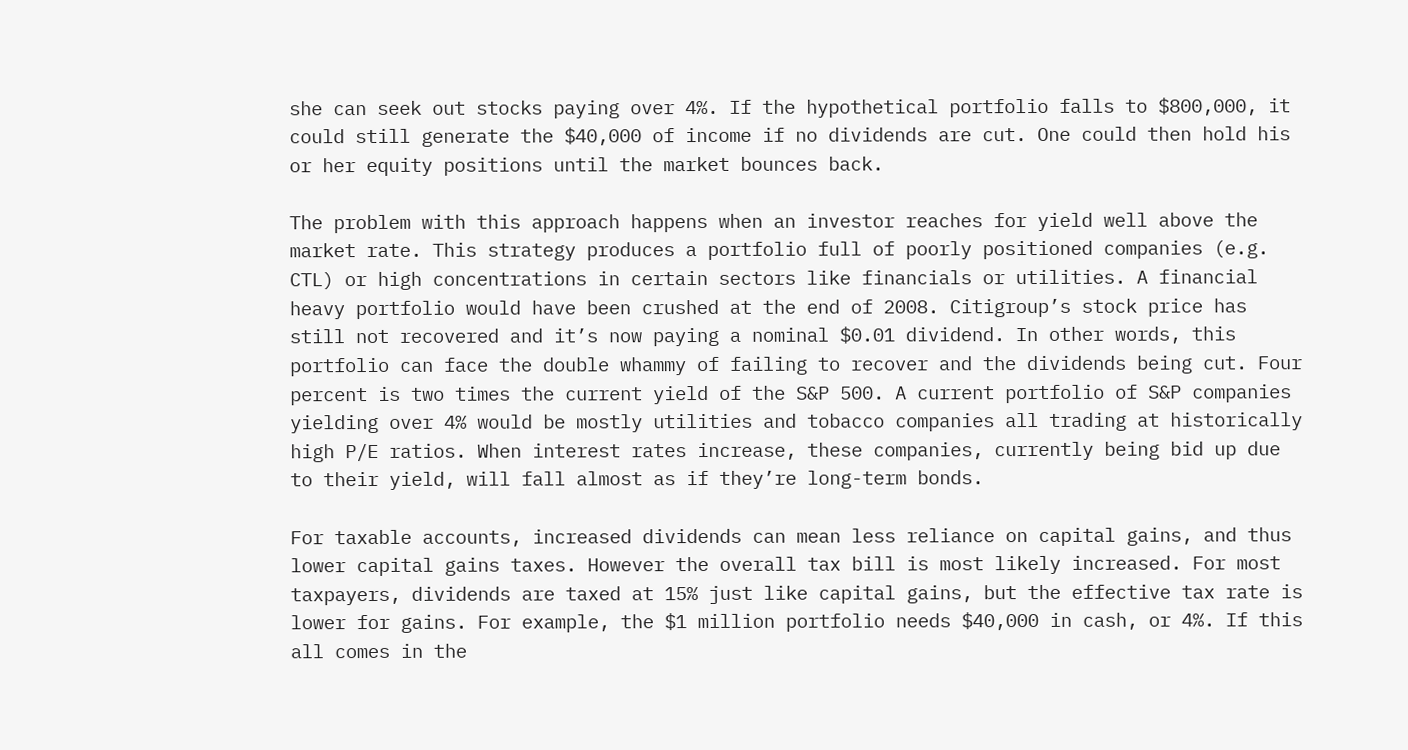she can seek out stocks paying over 4%. If the hypothetical portfolio falls to $800,000, it could still generate the $40,000 of income if no dividends are cut. One could then hold his or her equity positions until the market bounces back.

The problem with this approach happens when an investor reaches for yield well above the market rate. This strategy produces a portfolio full of poorly positioned companies (e.g. CTL) or high concentrations in certain sectors like financials or utilities. A financial heavy portfolio would have been crushed at the end of 2008. Citigroup’s stock price has still not recovered and it’s now paying a nominal $0.01 dividend. In other words, this portfolio can face the double whammy of failing to recover and the dividends being cut. Four percent is two times the current yield of the S&P 500. A current portfolio of S&P companies yielding over 4% would be mostly utilities and tobacco companies all trading at historically high P/E ratios. When interest rates increase, these companies, currently being bid up due to their yield, will fall almost as if they’re long-term bonds.

For taxable accounts, increased dividends can mean less reliance on capital gains, and thus lower capital gains taxes. However the overall tax bill is most likely increased. For most taxpayers, dividends are taxed at 15% just like capital gains, but the effective tax rate is lower for gains. For example, the $1 million portfolio needs $40,000 in cash, or 4%. If this all comes in the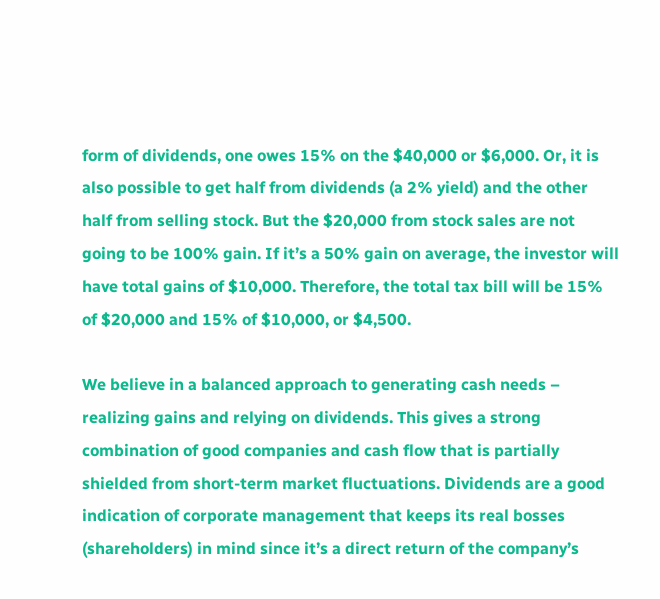form of dividends, one owes 15% on the $40,000 or $6,000. Or, it is also possible to get half from dividends (a 2% yield) and the other half from selling stock. But the $20,000 from stock sales are not going to be 100% gain. If it’s a 50% gain on average, the investor will have total gains of $10,000. Therefore, the total tax bill will be 15% of $20,000 and 15% of $10,000, or $4,500.

We believe in a balanced approach to generating cash needs – realizing gains and relying on dividends. This gives a strong combination of good companies and cash flow that is partially shielded from short-term market fluctuations. Dividends are a good indication of corporate management that keeps its real bosses (shareholders) in mind since it’s a direct return of the company’s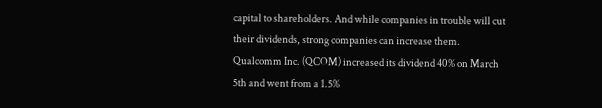capital to shareholders. And while companies in trouble will cut their dividends, strong companies can increase them. Qualcomm Inc. (QCOM) increased its dividend 40% on March 5th and went from a 1.5%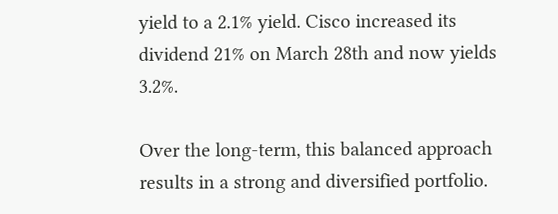yield to a 2.1% yield. Cisco increased its dividend 21% on March 28th and now yields 3.2%.

Over the long-term, this balanced approach results in a strong and diversified portfolio.